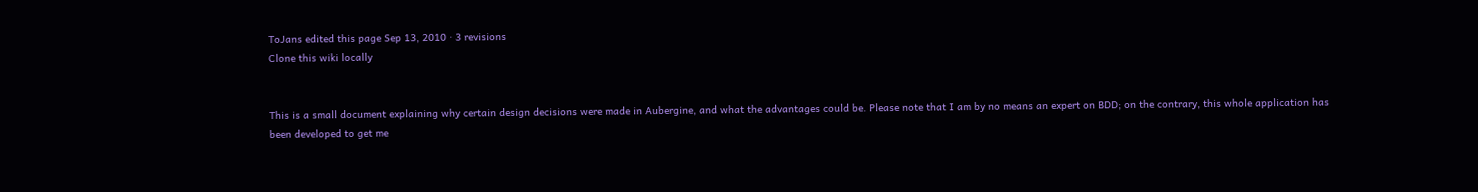ToJans edited this page Sep 13, 2010 · 3 revisions
Clone this wiki locally


This is a small document explaining why certain design decisions were made in Aubergine, and what the advantages could be. Please note that I am by no means an expert on BDD; on the contrary, this whole application has been developed to get me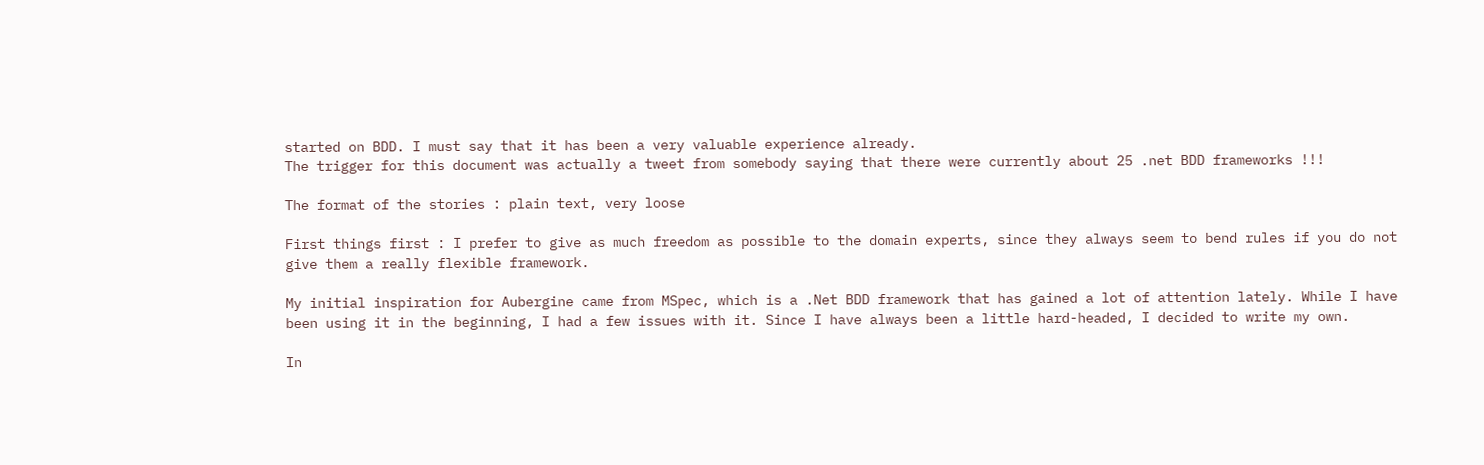started on BDD. I must say that it has been a very valuable experience already.
The trigger for this document was actually a tweet from somebody saying that there were currently about 25 .net BDD frameworks !!!

The format of the stories : plain text, very loose

First things first : I prefer to give as much freedom as possible to the domain experts, since they always seem to bend rules if you do not give them a really flexible framework.

My initial inspiration for Aubergine came from MSpec, which is a .Net BDD framework that has gained a lot of attention lately. While I have been using it in the beginning, I had a few issues with it. Since I have always been a little hard-headed, I decided to write my own.

In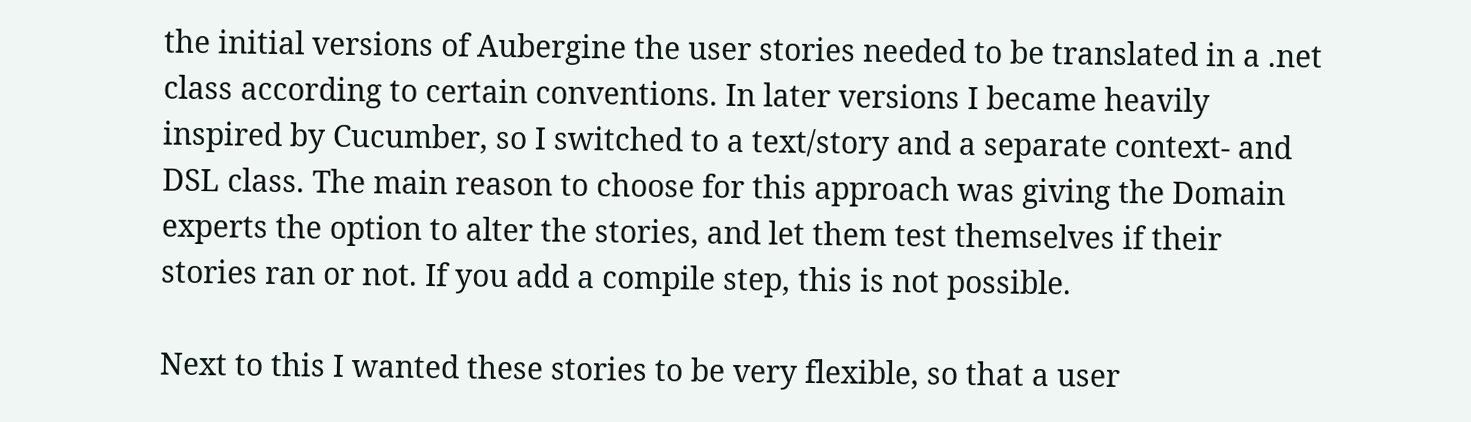the initial versions of Aubergine the user stories needed to be translated in a .net class according to certain conventions. In later versions I became heavily inspired by Cucumber, so I switched to a text/story and a separate context- and DSL class. The main reason to choose for this approach was giving the Domain experts the option to alter the stories, and let them test themselves if their stories ran or not. If you add a compile step, this is not possible.

Next to this I wanted these stories to be very flexible, so that a user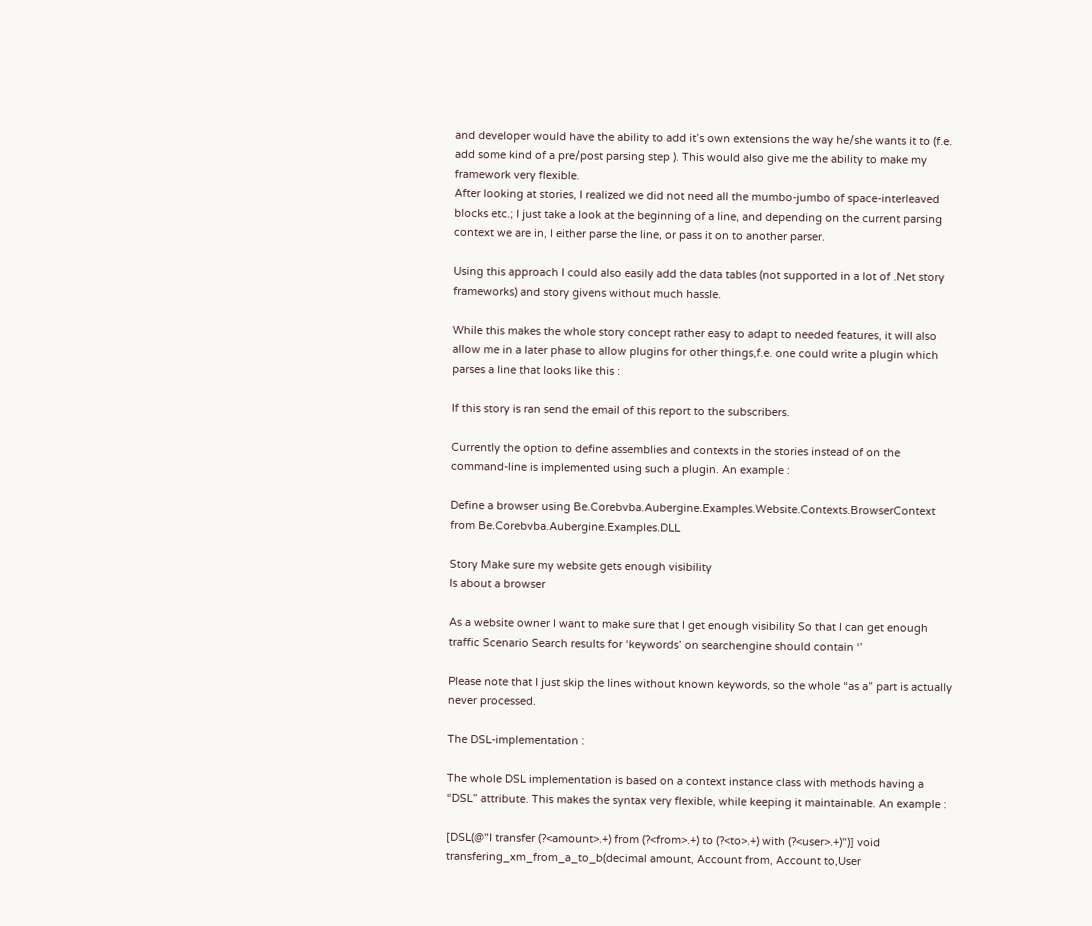and developer would have the ability to add it’s own extensions the way he/she wants it to (f.e. add some kind of a pre/post parsing step ). This would also give me the ability to make my framework very flexible.
After looking at stories, I realized we did not need all the mumbo-jumbo of space-interleaved blocks etc.; I just take a look at the beginning of a line, and depending on the current parsing context we are in, I either parse the line, or pass it on to another parser.

Using this approach I could also easily add the data tables (not supported in a lot of .Net story frameworks) and story givens without much hassle.

While this makes the whole story concept rather easy to adapt to needed features, it will also allow me in a later phase to allow plugins for other things,f.e. one could write a plugin which parses a line that looks like this :

If this story is ran send the email of this report to the subscribers.

Currently the option to define assemblies and contexts in the stories instead of on the command-line is implemented using such a plugin. An example :

Define a browser using Be.Corebvba.Aubergine.Examples.Website.Contexts.BrowserContext from Be.Corebvba.Aubergine.Examples.DLL

Story Make sure my website gets enough visibility
Is about a browser

As a website owner I want to make sure that I get enough visibility So that I can get enough traffic Scenario Search results for ‘keywords’ on searchengine should contain ‘’

Please note that I just skip the lines without known keywords, so the whole “as a” part is actually never processed.

The DSL-implementation :

The whole DSL implementation is based on a context instance class with methods having a “DSL” attribute. This makes the syntax very flexible, while keeping it maintainable. An example :

[DSL(@"I transfer (?<amount>.+) from (?<from>.+) to (?<to>.+) with (?<user>.+)")] void transfering_xm_from_a_to_b(decimal amount, Account from, Account to,User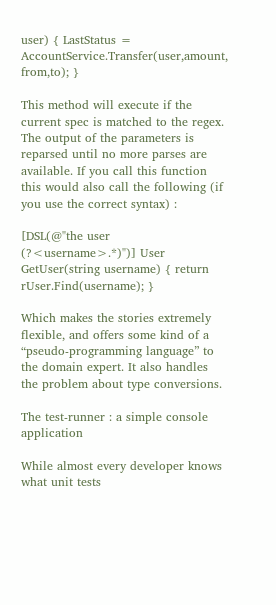user) { LastStatus = AccountService.Transfer(user,amount, from,to); }

This method will execute if the current spec is matched to the regex. The output of the parameters is reparsed until no more parses are available. If you call this function this would also call the following (if you use the correct syntax) :

[DSL(@"the user (?<username>.*)")] User GetUser(string username) { return rUser.Find(username); }

Which makes the stories extremely flexible, and offers some kind of a “pseudo-programming language” to the domain expert. It also handles the problem about type conversions.

The test-runner : a simple console application

While almost every developer knows what unit tests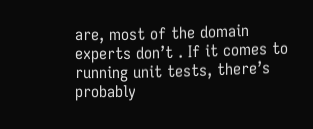are, most of the domain experts don’t . If it comes to running unit tests, there’s probably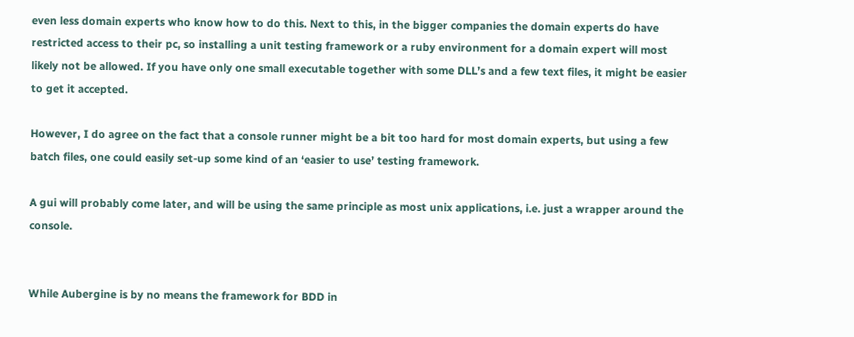even less domain experts who know how to do this. Next to this, in the bigger companies the domain experts do have restricted access to their pc, so installing a unit testing framework or a ruby environment for a domain expert will most likely not be allowed. If you have only one small executable together with some DLL’s and a few text files, it might be easier to get it accepted.

However, I do agree on the fact that a console runner might be a bit too hard for most domain experts, but using a few batch files, one could easily set-up some kind of an ‘easier to use’ testing framework.

A gui will probably come later, and will be using the same principle as most unix applications, i.e. just a wrapper around the console.


While Aubergine is by no means the framework for BDD in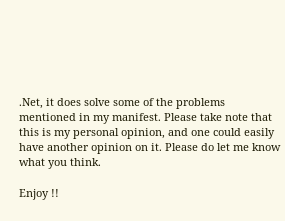.Net, it does solve some of the problems mentioned in my manifest. Please take note that this is my personal opinion, and one could easily have another opinion on it. Please do let me know what you think.

Enjoy !!